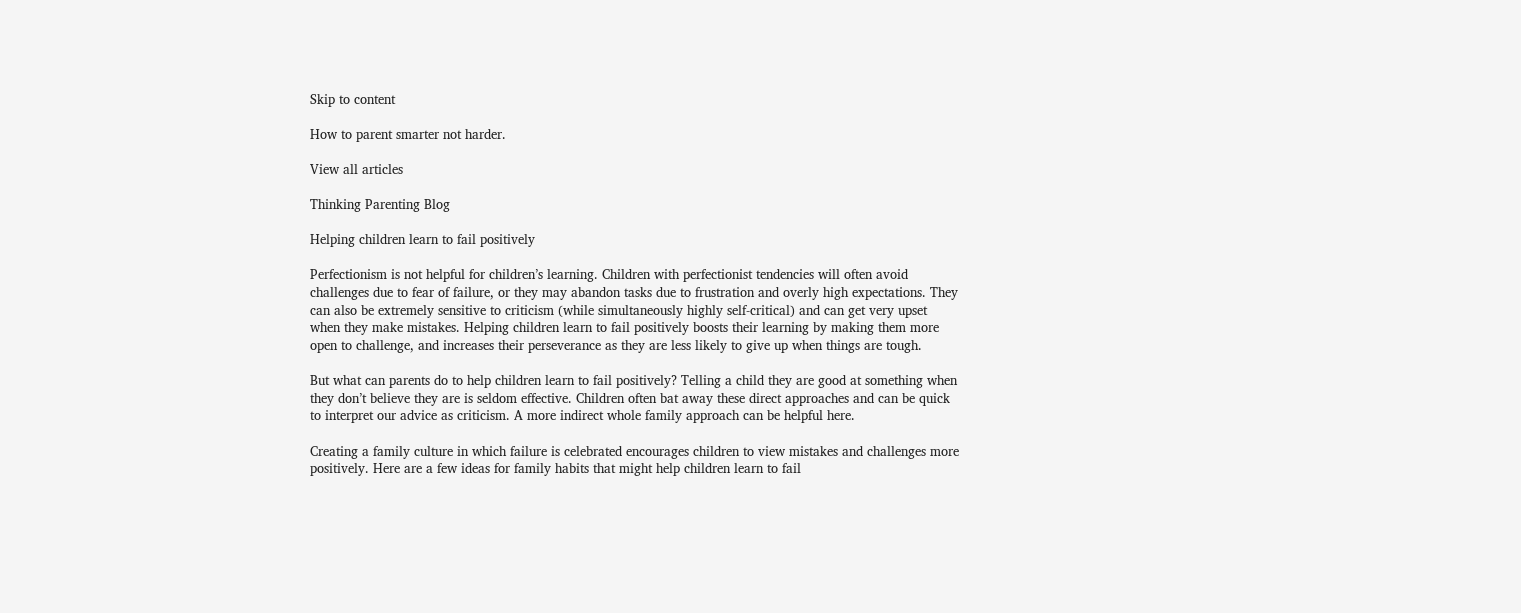Skip to content

How to parent smarter not harder.

View all articles

Thinking Parenting Blog

Helping children learn to fail positively

Perfectionism is not helpful for children’s learning. Children with perfectionist tendencies will often avoid challenges due to fear of failure, or they may abandon tasks due to frustration and overly high expectations. They can also be extremely sensitive to criticism (while simultaneously highly self-critical) and can get very upset when they make mistakes. Helping children learn to fail positively boosts their learning by making them more open to challenge, and increases their perseverance as they are less likely to give up when things are tough.

But what can parents do to help children learn to fail positively? Telling a child they are good at something when they don’t believe they are is seldom effective. Children often bat away these direct approaches and can be quick to interpret our advice as criticism. A more indirect whole family approach can be helpful here.

Creating a family culture in which failure is celebrated encourages children to view mistakes and challenges more positively. Here are a few ideas for family habits that might help children learn to fail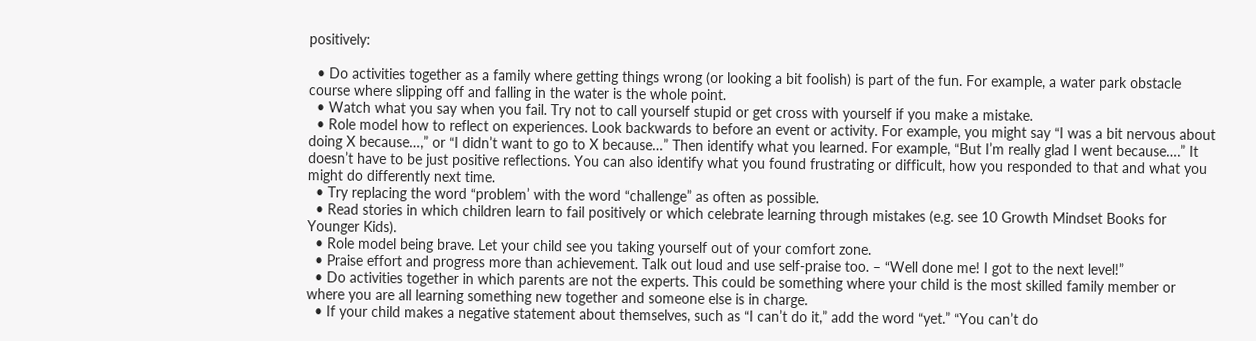positively:

  • Do activities together as a family where getting things wrong (or looking a bit foolish) is part of the fun. For example, a water park obstacle course where slipping off and falling in the water is the whole point.
  • Watch what you say when you fail. Try not to call yourself stupid or get cross with yourself if you make a mistake.
  • Role model how to reflect on experiences. Look backwards to before an event or activity. For example, you might say “I was a bit nervous about doing X because…,” or “I didn’t want to go to X because…” Then identify what you learned. For example, “But I’m really glad I went because….” It doesn’t have to be just positive reflections. You can also identify what you found frustrating or difficult, how you responded to that and what you might do differently next time.
  • Try replacing the word “problem’ with the word “challenge” as often as possible.
  • Read stories in which children learn to fail positively or which celebrate learning through mistakes (e.g. see 10 Growth Mindset Books for Younger Kids).
  • Role model being brave. Let your child see you taking yourself out of your comfort zone.
  • Praise effort and progress more than achievement. Talk out loud and use self-praise too. – “Well done me! I got to the next level!”
  • Do activities together in which parents are not the experts. This could be something where your child is the most skilled family member or where you are all learning something new together and someone else is in charge.
  • If your child makes a negative statement about themselves, such as “I can’t do it,” add the word “yet.” “You can’t do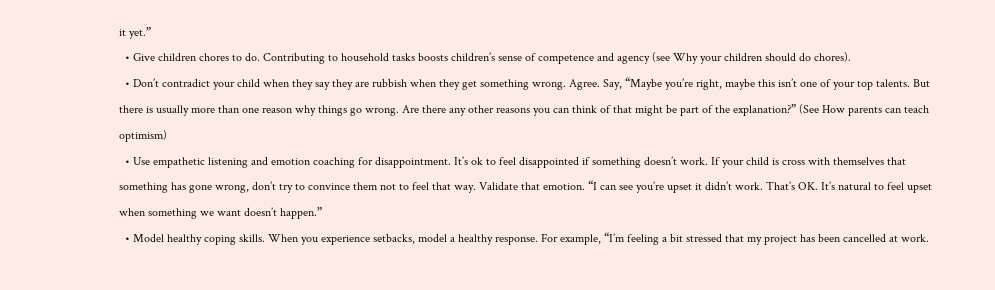it yet.”
  • Give children chores to do. Contributing to household tasks boosts children’s sense of competence and agency (see Why your children should do chores).
  • Don’t contradict your child when they say they are rubbish when they get something wrong. Agree. Say, “Maybe you’re right, maybe this isn’t one of your top talents. But there is usually more than one reason why things go wrong. Are there any other reasons you can think of that might be part of the explanation?” (See How parents can teach optimism)
  • Use empathetic listening and emotion coaching for disappointment. It’s ok to feel disappointed if something doesn’t work. If your child is cross with themselves that something has gone wrong, don’t try to convince them not to feel that way. Validate that emotion. “I can see you’re upset it didn’t work. That’s OK. It’s natural to feel upset when something we want doesn’t happen.”
  • Model healthy coping skills. When you experience setbacks, model a healthy response. For example, “I’m feeling a bit stressed that my project has been cancelled at work.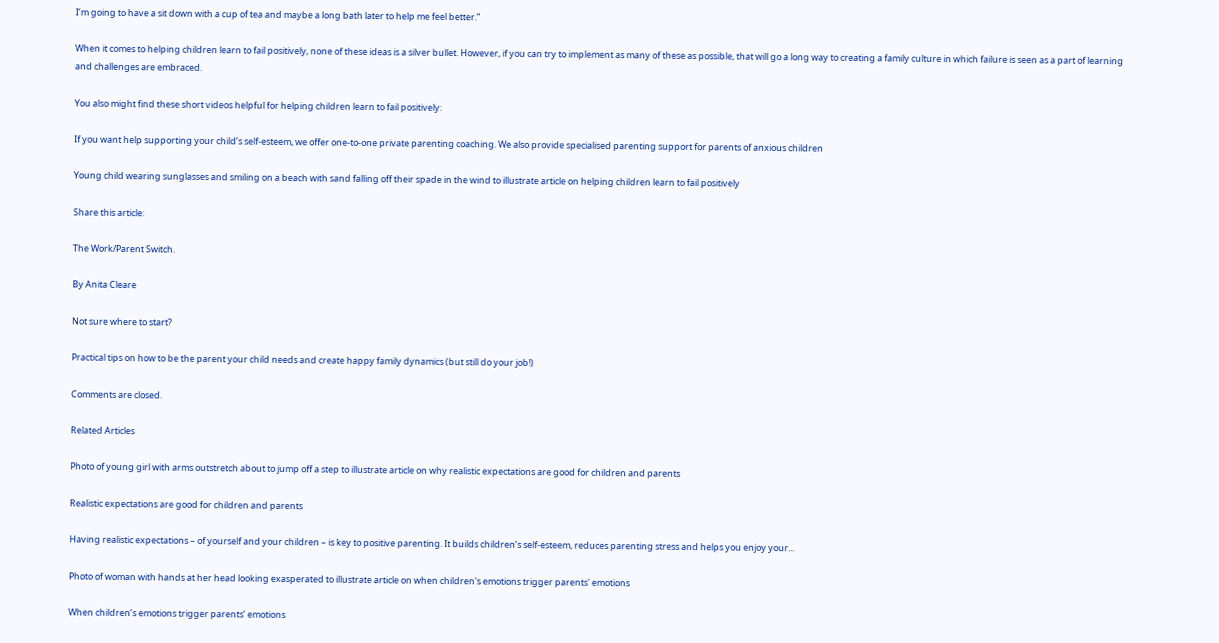I’m going to have a sit down with a cup of tea and maybe a long bath later to help me feel better.”

When it comes to helping children learn to fail positively, none of these ideas is a silver bullet. However, if you can try to implement as many of these as possible, that will go a long way to creating a family culture in which failure is seen as a part of learning and challenges are embraced.

You also might find these short videos helpful for helping children learn to fail positively:

If you want help supporting your child’s self-esteem, we offer one-to-one private parenting coaching. We also provide specialised parenting support for parents of anxious children

Young child wearing sunglasses and smiling on a beach with sand falling off their spade in the wind to illustrate article on helping children learn to fail positively

Share this article:

The Work/Parent Switch.

By Anita Cleare

Not sure where to start?

Practical tips on how to be the parent your child needs and create happy family dynamics (but still do your job!)

Comments are closed.

Related Articles

Photo of young girl with arms outstretch about to jump off a step to illustrate article on why realistic expectations are good for children and parents

Realistic expectations are good for children and parents

Having realistic expectations – of yourself and your children – is key to positive parenting. It builds children’s self-esteem, reduces parenting stress and helps you enjoy your...

Photo of woman with hands at her head looking exasperated to illustrate article on when children's emotions trigger parents' emotions

When children’s emotions trigger parents’ emotions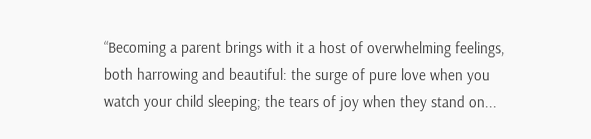“Becoming a parent brings with it a host of overwhelming feelings, both harrowing and beautiful: the surge of pure love when you watch your child sleeping; the tears of joy when they stand on...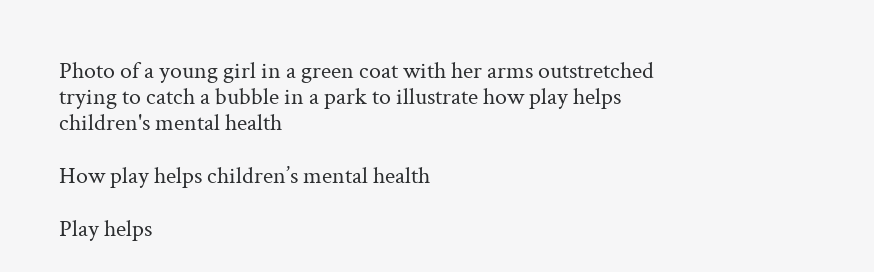Photo of a young girl in a green coat with her arms outstretched trying to catch a bubble in a park to illustrate how play helps children's mental health

How play helps children’s mental health

Play helps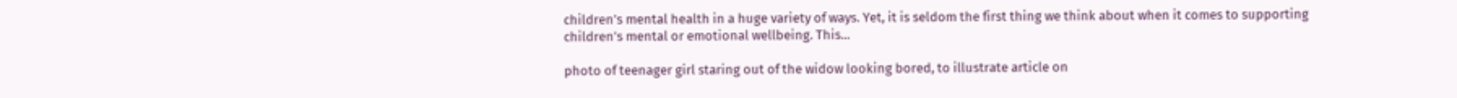children’s mental health in a huge variety of ways. Yet, it is seldom the first thing we think about when it comes to supporting children’s mental or emotional wellbeing. This...

photo of teenager girl staring out of the widow looking bored, to illustrate article on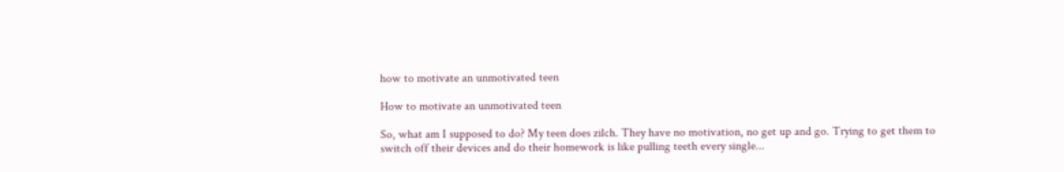how to motivate an unmotivated teen

How to motivate an unmotivated teen

So, what am I supposed to do? My teen does zilch. They have no motivation, no get up and go. Trying to get them to switch off their devices and do their homework is like pulling teeth every single...